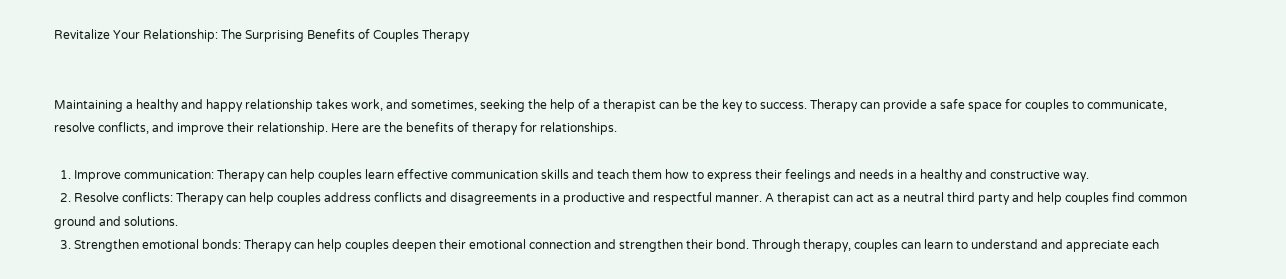Revitalize Your Relationship: The Surprising Benefits of Couples Therapy


Maintaining a healthy and happy relationship takes work, and sometimes, seeking the help of a therapist can be the key to success. Therapy can provide a safe space for couples to communicate, resolve conflicts, and improve their relationship. Here are the benefits of therapy for relationships.

  1. Improve communication: Therapy can help couples learn effective communication skills and teach them how to express their feelings and needs in a healthy and constructive way.
  2. Resolve conflicts: Therapy can help couples address conflicts and disagreements in a productive and respectful manner. A therapist can act as a neutral third party and help couples find common ground and solutions.
  3. Strengthen emotional bonds: Therapy can help couples deepen their emotional connection and strengthen their bond. Through therapy, couples can learn to understand and appreciate each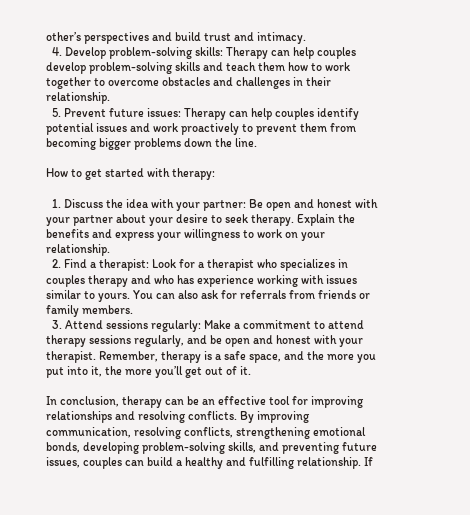other’s perspectives and build trust and intimacy.
  4. Develop problem-solving skills: Therapy can help couples develop problem-solving skills and teach them how to work together to overcome obstacles and challenges in their relationship.
  5. Prevent future issues: Therapy can help couples identify potential issues and work proactively to prevent them from becoming bigger problems down the line.

How to get started with therapy:

  1. Discuss the idea with your partner: Be open and honest with your partner about your desire to seek therapy. Explain the benefits and express your willingness to work on your relationship.
  2. Find a therapist: Look for a therapist who specializes in couples therapy and who has experience working with issues similar to yours. You can also ask for referrals from friends or family members.
  3. Attend sessions regularly: Make a commitment to attend therapy sessions regularly, and be open and honest with your therapist. Remember, therapy is a safe space, and the more you put into it, the more you’ll get out of it.

In conclusion, therapy can be an effective tool for improving relationships and resolving conflicts. By improving communication, resolving conflicts, strengthening emotional bonds, developing problem-solving skills, and preventing future issues, couples can build a healthy and fulfilling relationship. If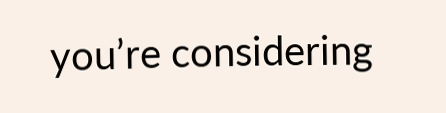you’re considering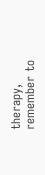therapy, remember to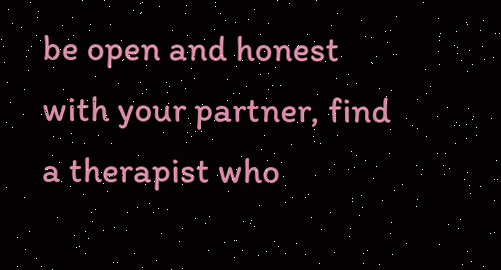be open and honest with your partner, find a therapist who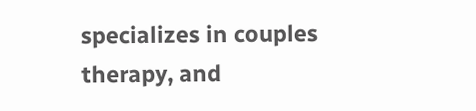specializes in couples therapy, and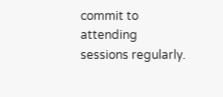commit to attending sessions regularly.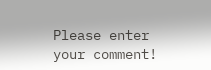Please enter your comment!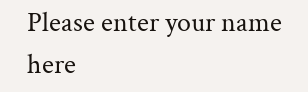Please enter your name here